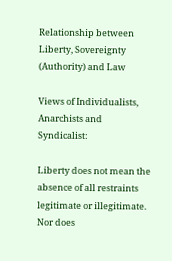Relationship between Liberty, Sovereignty (Authority) and Law

Views of Individualists, Anarchists and Syndicalist:

Liberty does not mean the absence of all restraints legitimate or illegitimate. Nor does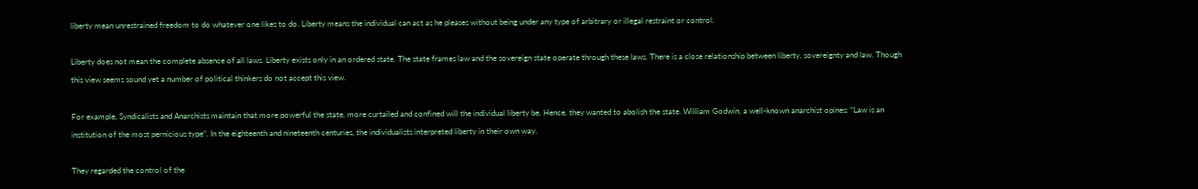liberty mean unrestrained freedom to do whatever one likes to do. Liberty means the individual can act as he pleases without being under any type of arbitrary or illegal restraint or control.

Liberty does not mean the complete absence of all laws. Liberty exists only in an ordered state. The state frames law and the sovereign state operate through these laws. There is a close relationship between liberty, sovereignty and law. Though this view seems sound yet a number of political thinkers do not accept this view.

For example, Syndicalists and Anarchists maintain that more powerful the state, more curtailed and confined will the individual liberty be. Hence, they wanted to abolish the state. William Godwin, a well-known anarchist opines: “Law is an institution of the most pernicious type”. In the eighteenth and nineteenth centuries, the individualists interpreted liberty in their own way.

They regarded the control of the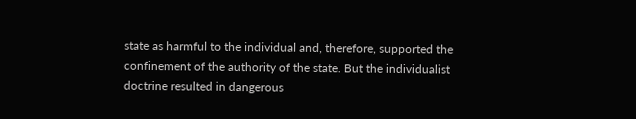state as harmful to the individual and, therefore, supported the confinement of the authority of the state. But the individualist doctrine resulted in dangerous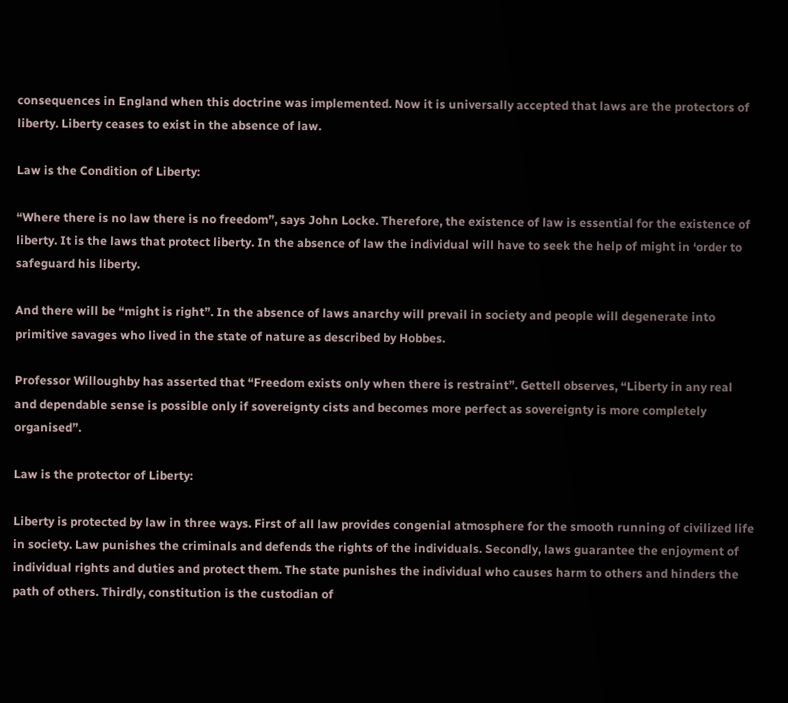consequences in England when this doctrine was implemented. Now it is universally accepted that laws are the protectors of liberty. Liberty ceases to exist in the absence of law.

Law is the Condition of Liberty:

“Where there is no law there is no freedom”, says John Locke. Therefore, the existence of law is essential for the existence of liberty. It is the laws that protect liberty. In the absence of law the individual will have to seek the help of might in ‘order to safeguard his liberty.

And there will be “might is right”. In the absence of laws anarchy will prevail in society and people will degenerate into primitive savages who lived in the state of nature as described by Hobbes.

Professor Willoughby has asserted that “Freedom exists only when there is restraint”. Gettell observes, “Liberty in any real and dependable sense is possible only if sovereignty cists and becomes more perfect as sovereignty is more completely organised”.

Law is the protector of Liberty:

Liberty is protected by law in three ways. First of all law provides congenial atmosphere for the smooth running of civilized life in society. Law punishes the criminals and defends the rights of the individuals. Secondly, laws guarantee the enjoyment of individual rights and duties and protect them. The state punishes the individual who causes harm to others and hinders the path of others. Thirdly, constitution is the custodian of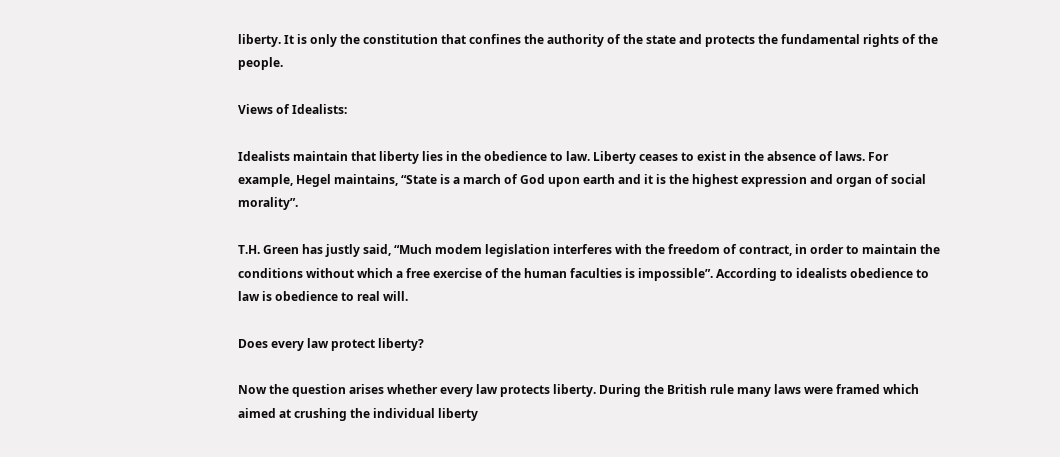liberty. It is only the constitution that confines the authority of the state and protects the fundamental rights of the people.

Views of Idealists:

Idealists maintain that liberty lies in the obedience to law. Liberty ceases to exist in the absence of laws. For example, Hegel maintains, “State is a march of God upon earth and it is the highest expression and organ of social morality”.

T.H. Green has justly said, “Much modem legislation interferes with the freedom of contract, in order to maintain the conditions without which a free exercise of the human faculties is impossible”. According to idealists obedience to law is obedience to real will.

Does every law protect liberty?

Now the question arises whether every law protects liberty. During the British rule many laws were framed which aimed at crushing the individual liberty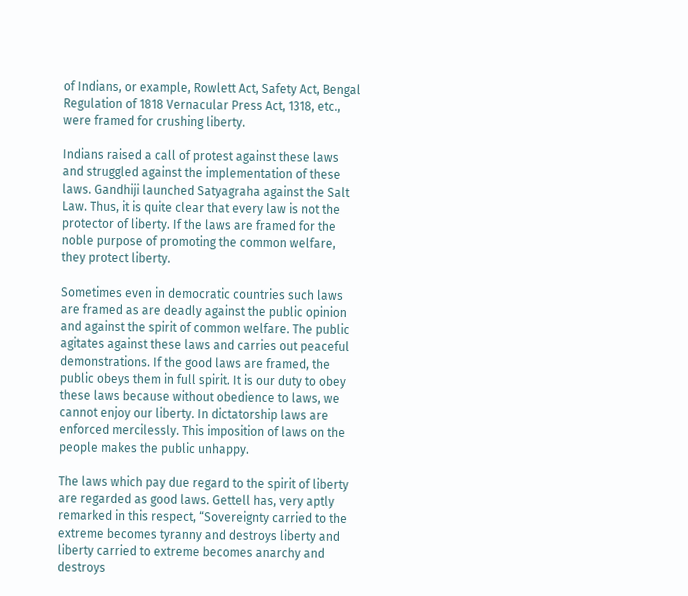of Indians, or example, Rowlett Act, Safety Act, Bengal Regulation of 1818 Vernacular Press Act, 1318, etc., were framed for crushing liberty.

Indians raised a call of protest against these laws and struggled against the implementation of these laws. Gandhiji launched Satyagraha against the Salt Law. Thus, it is quite clear that every law is not the protector of liberty. If the laws are framed for the noble purpose of promoting the common welfare, they protect liberty.

Sometimes even in democratic countries such laws are framed as are deadly against the public opinion and against the spirit of common welfare. The public agitates against these laws and carries out peaceful demonstrations. If the good laws are framed, the public obeys them in full spirit. It is our duty to obey these laws because without obedience to laws, we cannot enjoy our liberty. In dictatorship laws are enforced mercilessly. This imposition of laws on the people makes the public unhappy.

The laws which pay due regard to the spirit of liberty are regarded as good laws. Gettell has, very aptly remarked in this respect, “Sovereignty carried to the extreme becomes tyranny and destroys liberty and liberty carried to extreme becomes anarchy and destroys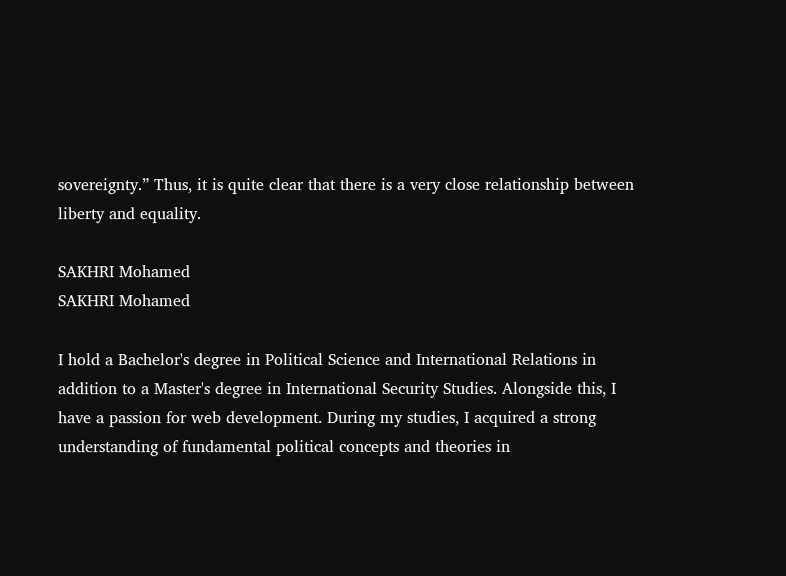sovereignty.” Thus, it is quite clear that there is a very close relationship between liberty and equality.

SAKHRI Mohamed
SAKHRI Mohamed

I hold a Bachelor's degree in Political Science and International Relations in addition to a Master's degree in International Security Studies. Alongside this, I have a passion for web development. During my studies, I acquired a strong understanding of fundamental political concepts and theories in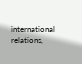international relations,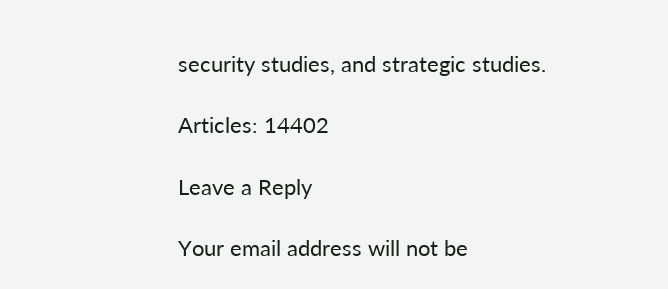security studies, and strategic studies.

Articles: 14402

Leave a Reply

Your email address will not be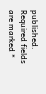published. Required fields are marked *